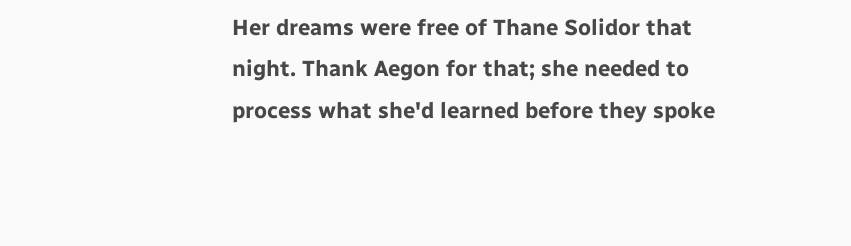Her dreams were free of Thane Solidor that night. Thank Aegon for that; she needed to process what she'd learned before they spoke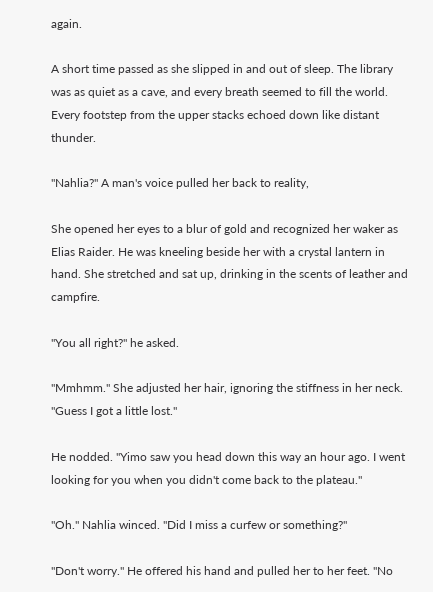again.

A short time passed as she slipped in and out of sleep. The library was as quiet as a cave, and every breath seemed to fill the world. Every footstep from the upper stacks echoed down like distant thunder.

"Nahlia?" A man's voice pulled her back to reality,

She opened her eyes to a blur of gold and recognized her waker as Elias Raider. He was kneeling beside her with a crystal lantern in hand. She stretched and sat up, drinking in the scents of leather and campfire.

"You all right?" he asked.

"Mmhmm." She adjusted her hair, ignoring the stiffness in her neck. "Guess I got a little lost."

He nodded. "Yimo saw you head down this way an hour ago. I went looking for you when you didn't come back to the plateau."

"Oh." Nahlia winced. "Did I miss a curfew or something?"

"Don't worry." He offered his hand and pulled her to her feet. "No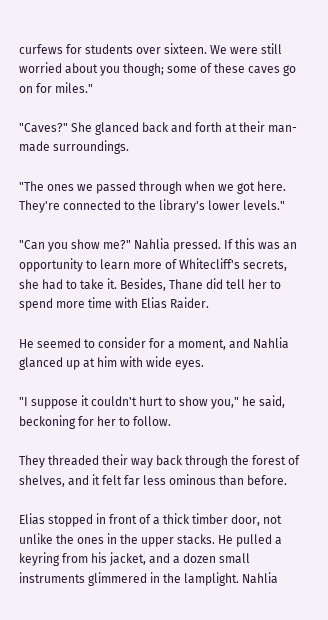curfews for students over sixteen. We were still worried about you though; some of these caves go on for miles."

"Caves?" She glanced back and forth at their man-made surroundings.

"The ones we passed through when we got here. They're connected to the library's lower levels."

"Can you show me?" Nahlia pressed. If this was an opportunity to learn more of Whitecliff's secrets, she had to take it. Besides, Thane did tell her to spend more time with Elias Raider.

He seemed to consider for a moment, and Nahlia glanced up at him with wide eyes.

"I suppose it couldn't hurt to show you," he said, beckoning for her to follow.

They threaded their way back through the forest of shelves, and it felt far less ominous than before.

Elias stopped in front of a thick timber door, not unlike the ones in the upper stacks. He pulled a keyring from his jacket, and a dozen small instruments glimmered in the lamplight. Nahlia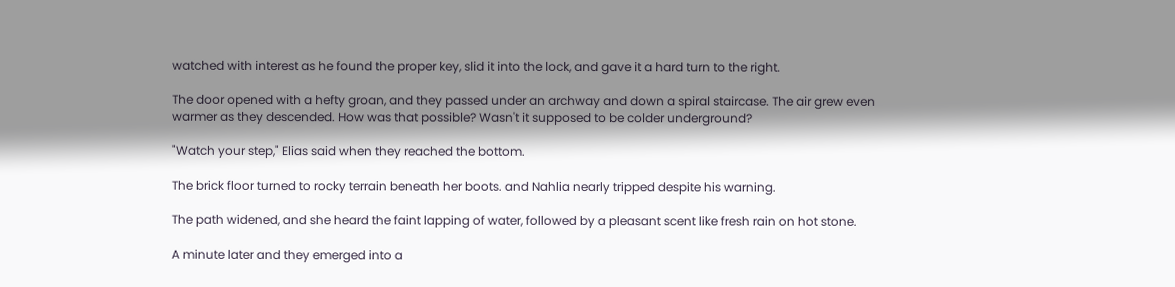watched with interest as he found the proper key, slid it into the lock, and gave it a hard turn to the right.

The door opened with a hefty groan, and they passed under an archway and down a spiral staircase. The air grew even warmer as they descended. How was that possible? Wasn't it supposed to be colder underground?

"Watch your step," Elias said when they reached the bottom.

The brick floor turned to rocky terrain beneath her boots. and Nahlia nearly tripped despite his warning.

The path widened, and she heard the faint lapping of water, followed by a pleasant scent like fresh rain on hot stone.

A minute later and they emerged into a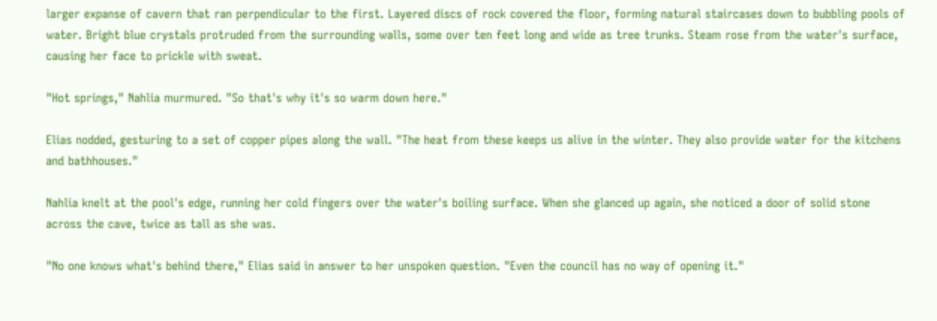larger expanse of cavern that ran perpendicular to the first. Layered discs of rock covered the floor, forming natural staircases down to bubbling pools of water. Bright blue crystals protruded from the surrounding walls, some over ten feet long and wide as tree trunks. Steam rose from the water's surface, causing her face to prickle with sweat.

"Hot springs," Nahlia murmured. "So that's why it's so warm down here."

Elias nodded, gesturing to a set of copper pipes along the wall. "The heat from these keeps us alive in the winter. They also provide water for the kitchens and bathhouses."

Nahlia knelt at the pool's edge, running her cold fingers over the water's boiling surface. When she glanced up again, she noticed a door of solid stone across the cave, twice as tall as she was.

"No one knows what's behind there," Elias said in answer to her unspoken question. "Even the council has no way of opening it."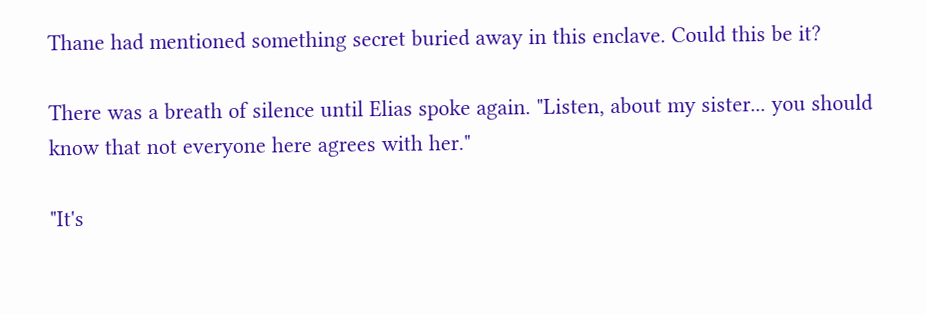Thane had mentioned something secret buried away in this enclave. Could this be it?

There was a breath of silence until Elias spoke again. "Listen, about my sister... you should know that not everyone here agrees with her."

"It's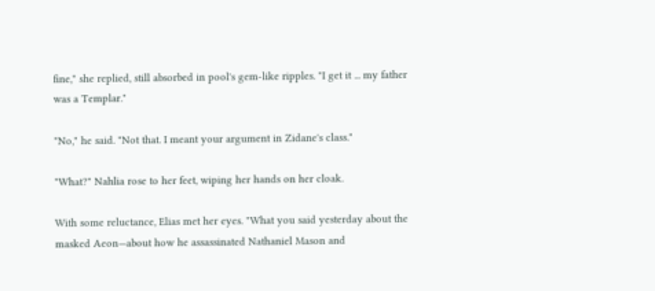fine," she replied, still absorbed in pool's gem-like ripples. "I get it ... my father was a Templar."

"No," he said. "Not that. I meant your argument in Zidane's class."

"What?" Nahlia rose to her feet, wiping her hands on her cloak.

With some reluctance, Elias met her eyes. "What you said yesterday about the masked Aeon—about how he assassinated Nathaniel Mason and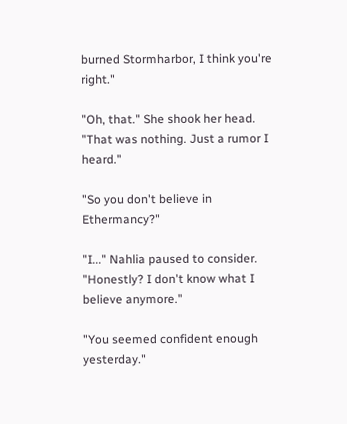burned Stormharbor, I think you're right."

"Oh, that." She shook her head. "That was nothing. Just a rumor I heard."

"So you don't believe in Ethermancy?"

"I..." Nahlia paused to consider. "Honestly? I don't know what I believe anymore."

"You seemed confident enough yesterday."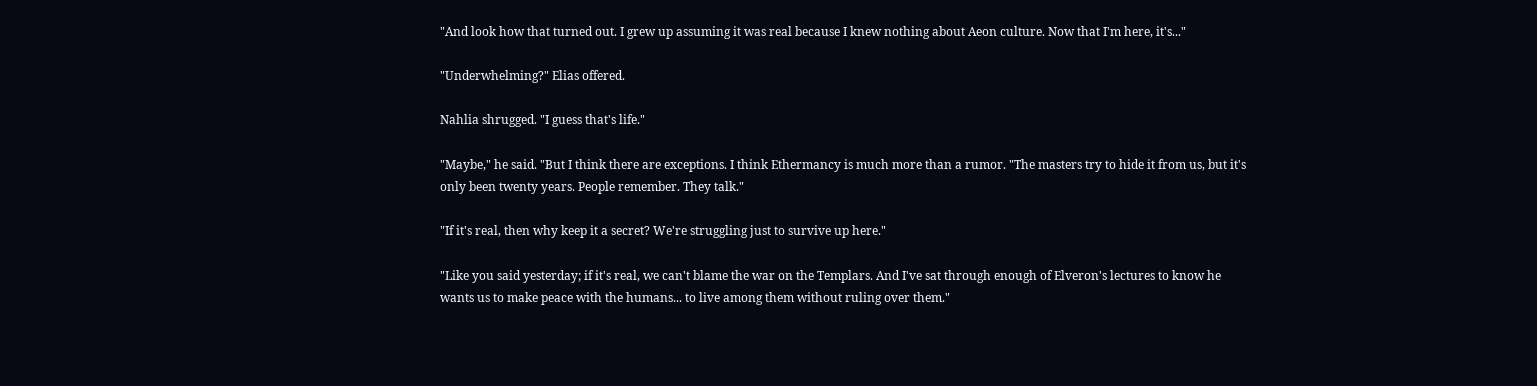"And look how that turned out. I grew up assuming it was real because I knew nothing about Aeon culture. Now that I'm here, it's..."

"Underwhelming?" Elias offered.

Nahlia shrugged. "I guess that's life."

"Maybe," he said. "But I think there are exceptions. I think Ethermancy is much more than a rumor. "The masters try to hide it from us, but it's only been twenty years. People remember. They talk."

"If it's real, then why keep it a secret? We're struggling just to survive up here."

"Like you said yesterday; if it's real, we can't blame the war on the Templars. And I've sat through enough of Elveron's lectures to know he wants us to make peace with the humans... to live among them without ruling over them."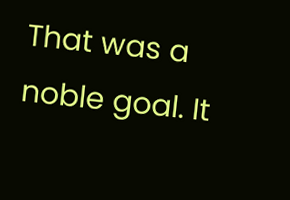That was a noble goal. It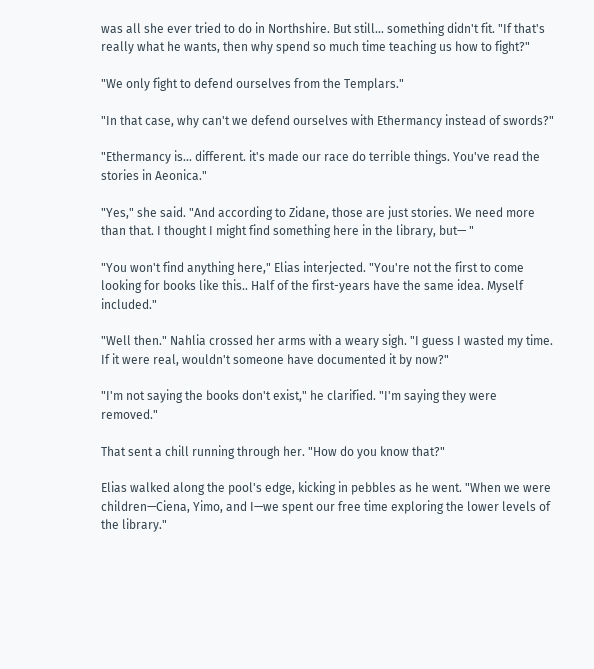was all she ever tried to do in Northshire. But still... something didn't fit. "If that's really what he wants, then why spend so much time teaching us how to fight?"

"We only fight to defend ourselves from the Templars."

"In that case, why can't we defend ourselves with Ethermancy instead of swords?"

"Ethermancy is... different. it's made our race do terrible things. You've read the stories in Aeonica."

"Yes," she said. "And according to Zidane, those are just stories. We need more than that. I thought I might find something here in the library, but— "

"You won't find anything here," Elias interjected. "You're not the first to come looking for books like this.. Half of the first-years have the same idea. Myself included."

"Well then." Nahlia crossed her arms with a weary sigh. "I guess I wasted my time. If it were real, wouldn't someone have documented it by now?"

"I'm not saying the books don't exist," he clarified. "I'm saying they were removed."

That sent a chill running through her. "How do you know that?"

Elias walked along the pool's edge, kicking in pebbles as he went. "When we were children—Ciena, Yimo, and I—we spent our free time exploring the lower levels of the library."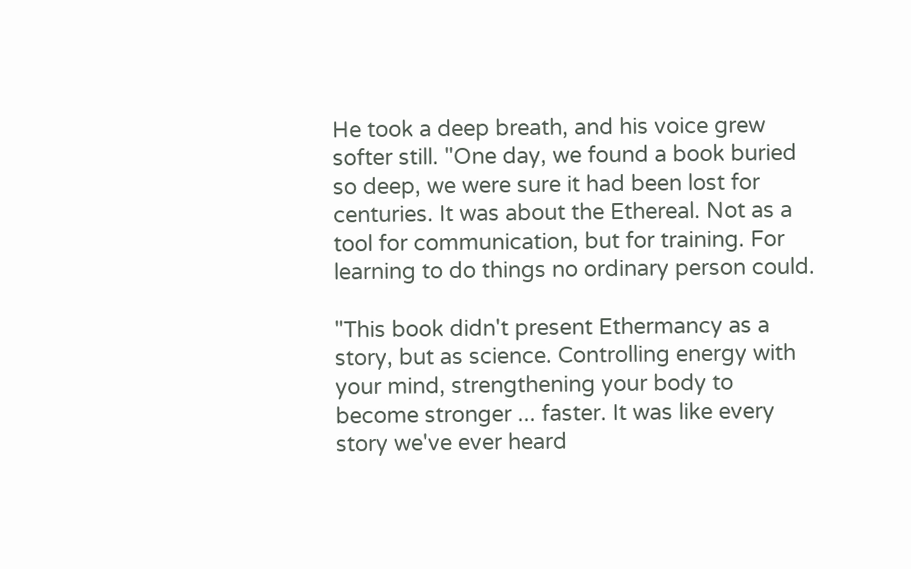He took a deep breath, and his voice grew softer still. "One day, we found a book buried so deep, we were sure it had been lost for centuries. It was about the Ethereal. Not as a tool for communication, but for training. For learning to do things no ordinary person could.

"This book didn't present Ethermancy as a story, but as science. Controlling energy with your mind, strengthening your body to become stronger ... faster. It was like every story we've ever heard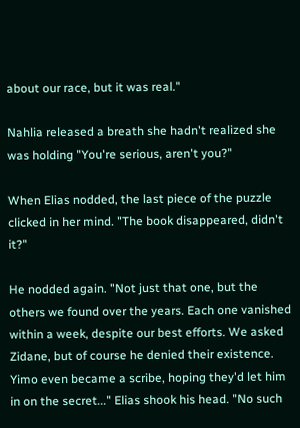about our race, but it was real."

Nahlia released a breath she hadn't realized she was holding "You're serious, aren't you?"

When Elias nodded, the last piece of the puzzle clicked in her mind. "The book disappeared, didn't it?"

He nodded again. "Not just that one, but the others we found over the years. Each one vanished within a week, despite our best efforts. We asked Zidane, but of course he denied their existence. Yimo even became a scribe, hoping they'd let him in on the secret..." Elias shook his head. "No such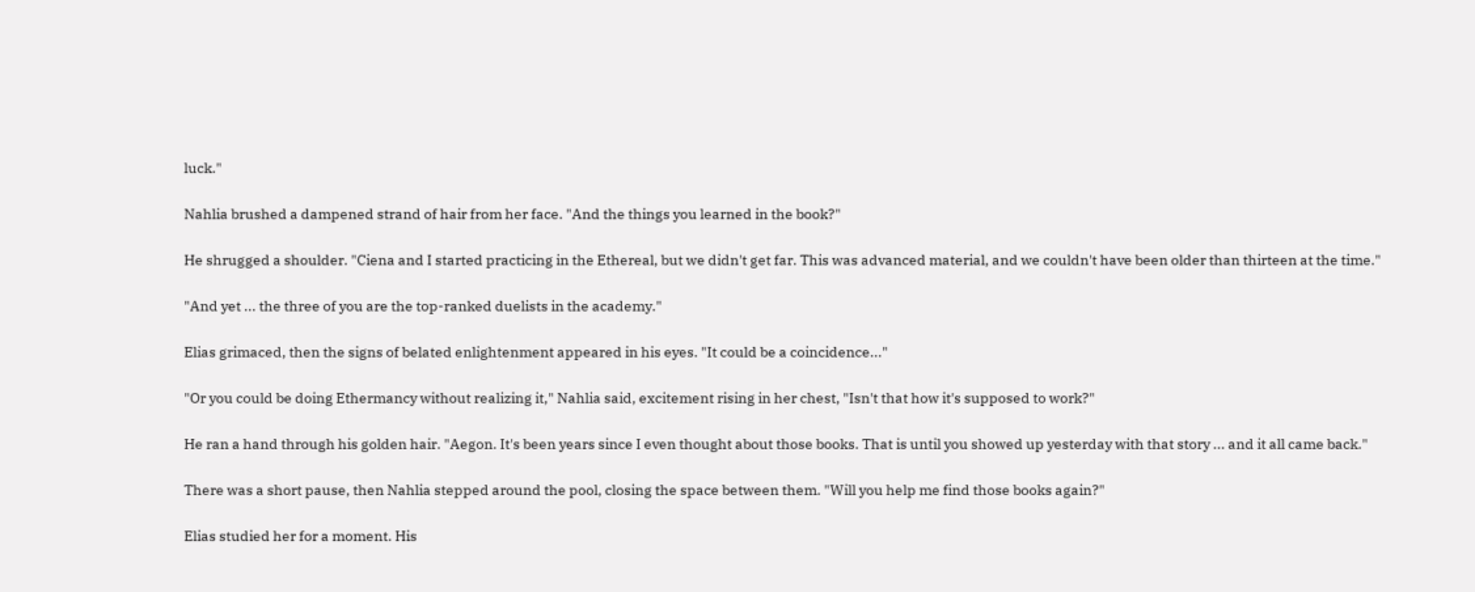luck."

Nahlia brushed a dampened strand of hair from her face. "And the things you learned in the book?"

He shrugged a shoulder. "Ciena and I started practicing in the Ethereal, but we didn't get far. This was advanced material, and we couldn't have been older than thirteen at the time."

"And yet ... the three of you are the top-ranked duelists in the academy."

Elias grimaced, then the signs of belated enlightenment appeared in his eyes. "It could be a coincidence..."

"Or you could be doing Ethermancy without realizing it," Nahlia said, excitement rising in her chest, "Isn't that how it's supposed to work?"

He ran a hand through his golden hair. "Aegon. It's been years since I even thought about those books. That is until you showed up yesterday with that story ... and it all came back."

There was a short pause, then Nahlia stepped around the pool, closing the space between them. "Will you help me find those books again?"

Elias studied her for a moment. His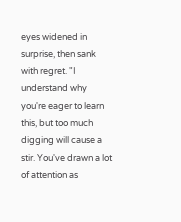eyes widened in surprise, then sank with regret. "I understand why you're eager to learn this, but too much digging will cause a stir. You've drawn a lot of attention as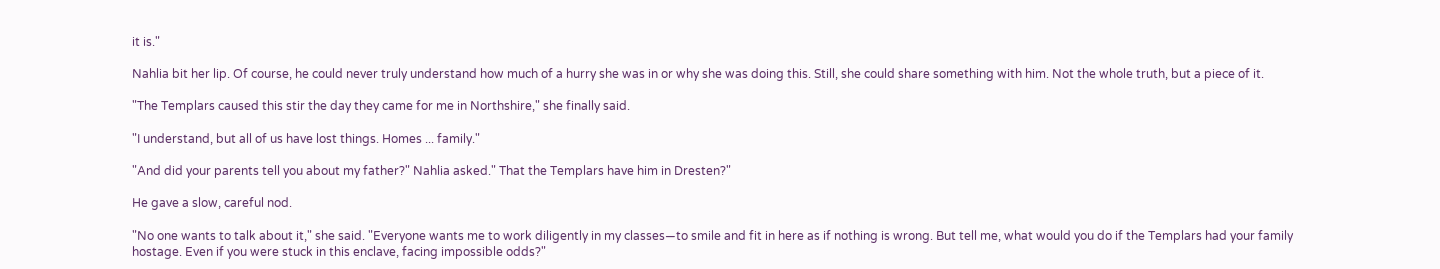it is."

Nahlia bit her lip. Of course, he could never truly understand how much of a hurry she was in or why she was doing this. Still, she could share something with him. Not the whole truth, but a piece of it.

"The Templars caused this stir the day they came for me in Northshire," she finally said.

"I understand, but all of us have lost things. Homes ... family."

"And did your parents tell you about my father?" Nahlia asked." That the Templars have him in Dresten?"

He gave a slow, careful nod.

"No one wants to talk about it," she said. "Everyone wants me to work diligently in my classes—to smile and fit in here as if nothing is wrong. But tell me, what would you do if the Templars had your family hostage. Even if you were stuck in this enclave, facing impossible odds?"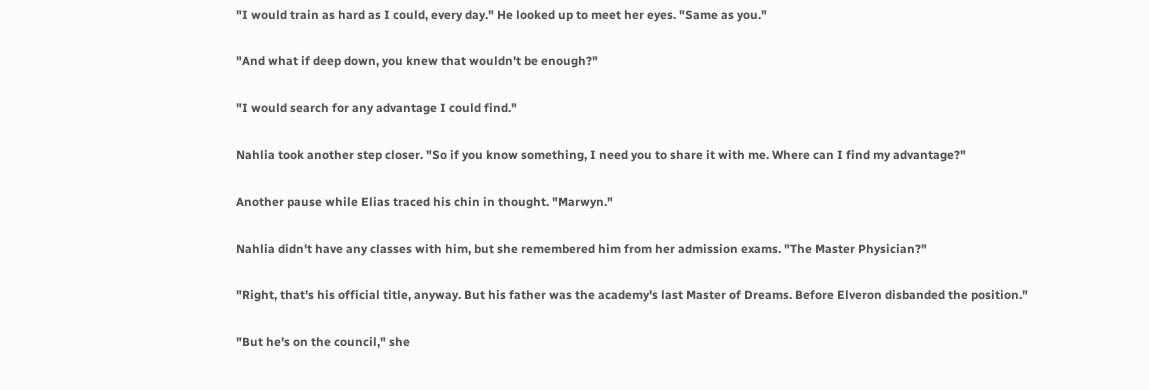"I would train as hard as I could, every day." He looked up to meet her eyes. "Same as you."

"And what if deep down, you knew that wouldn't be enough?"

"I would search for any advantage I could find."

Nahlia took another step closer. "So if you know something, I need you to share it with me. Where can I find my advantage?"

Another pause while Elias traced his chin in thought. "Marwyn."

Nahlia didn't have any classes with him, but she remembered him from her admission exams. "The Master Physician?"

"Right, that's his official title, anyway. But his father was the academy's last Master of Dreams. Before Elveron disbanded the position."

"But he's on the council," she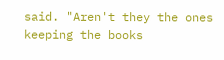said. "Aren't they the ones keeping the books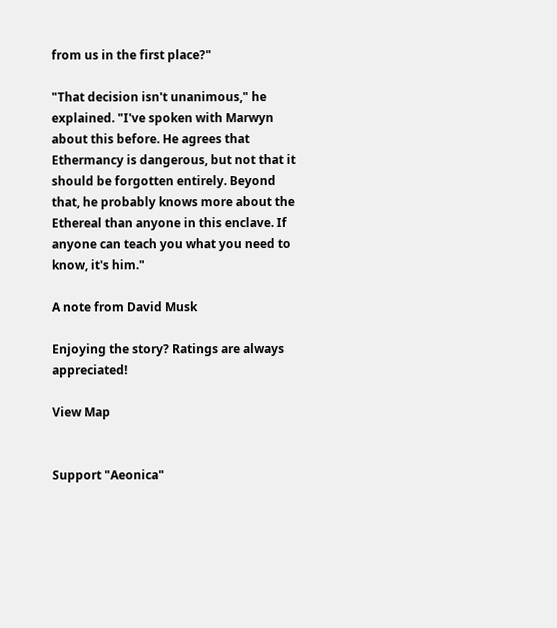from us in the first place?"

"That decision isn't unanimous," he explained. "I've spoken with Marwyn about this before. He agrees that Ethermancy is dangerous, but not that it should be forgotten entirely. Beyond that, he probably knows more about the Ethereal than anyone in this enclave. If anyone can teach you what you need to know, it's him."

A note from David Musk

Enjoying the story? Ratings are always appreciated!

View Map


Support "Aeonica"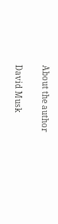About the author

David Musk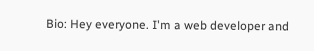Bio: Hey everyone. I'm a web developer and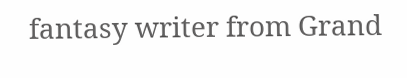fantasy writer from Grand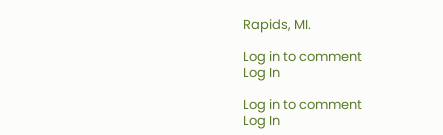Rapids, MI.

Log in to comment
Log In

Log in to comment
Log In